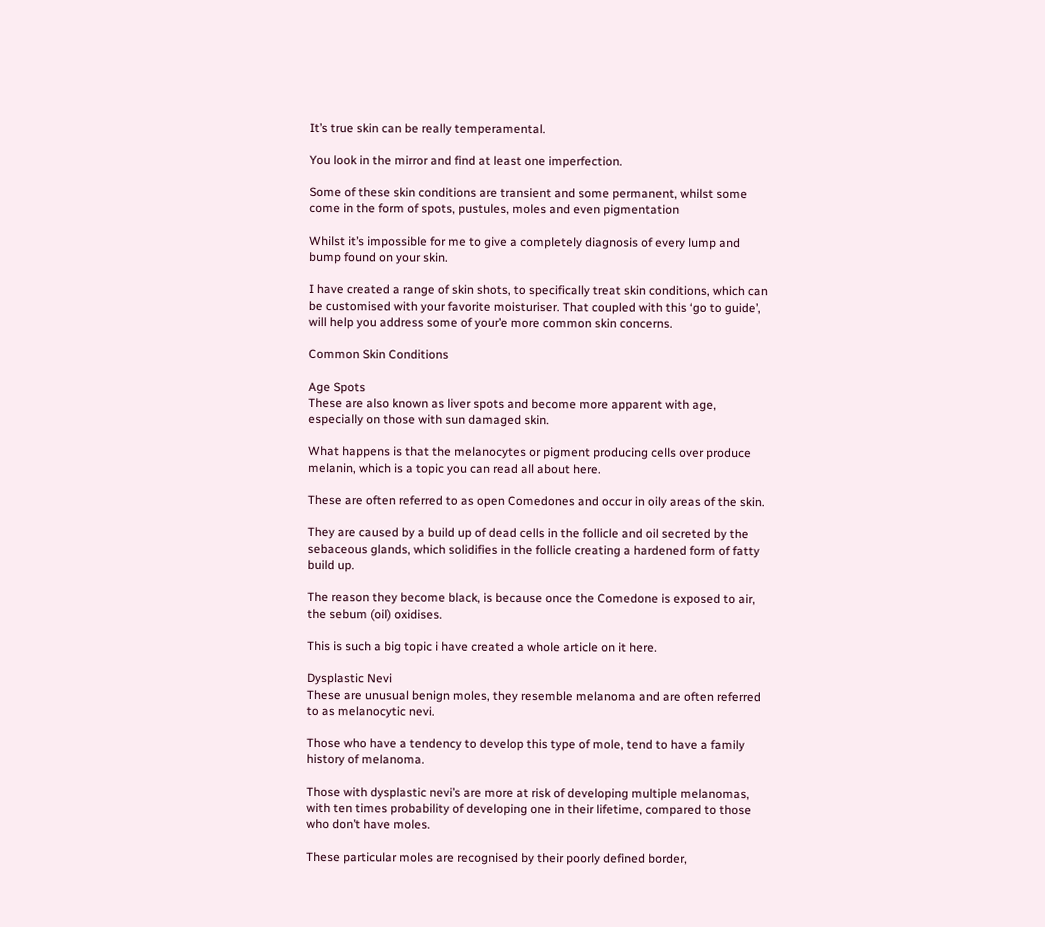It’s true skin can be really temperamental.

You look in the mirror and find at least one imperfection.

Some of these skin conditions are transient and some permanent, whilst some come in the form of spots, pustules, moles and even pigmentation

Whilst it’s impossible for me to give a completely diagnosis of every lump and bump found on your skin.

I have created a range of skin shots, to specifically treat skin conditions, which can be customised with your favorite moisturiser. That coupled with this ‘go to guide’, will help you address some of your’e more common skin concerns.

Common Skin Conditions

Age Spots
These are also known as liver spots and become more apparent with age, especially on those with sun damaged skin.

What happens is that the melanocytes or pigment producing cells over produce melanin, which is a topic you can read all about here.

These are often referred to as open Comedones and occur in oily areas of the skin.

They are caused by a build up of dead cells in the follicle and oil secreted by the sebaceous glands, which solidifies in the follicle creating a hardened form of fatty build up.

The reason they become black, is because once the Comedone is exposed to air, the sebum (oil) oxidises.

This is such a big topic i have created a whole article on it here.

Dysplastic Nevi
These are unusual benign moles, they resemble melanoma and are often referred to as melanocytic nevi.

Those who have a tendency to develop this type of mole, tend to have a family history of melanoma.

Those with dysplastic nevi’s are more at risk of developing multiple melanomas, with ten times probability of developing one in their lifetime, compared to those who don’t have moles.

These particular moles are recognised by their poorly defined border,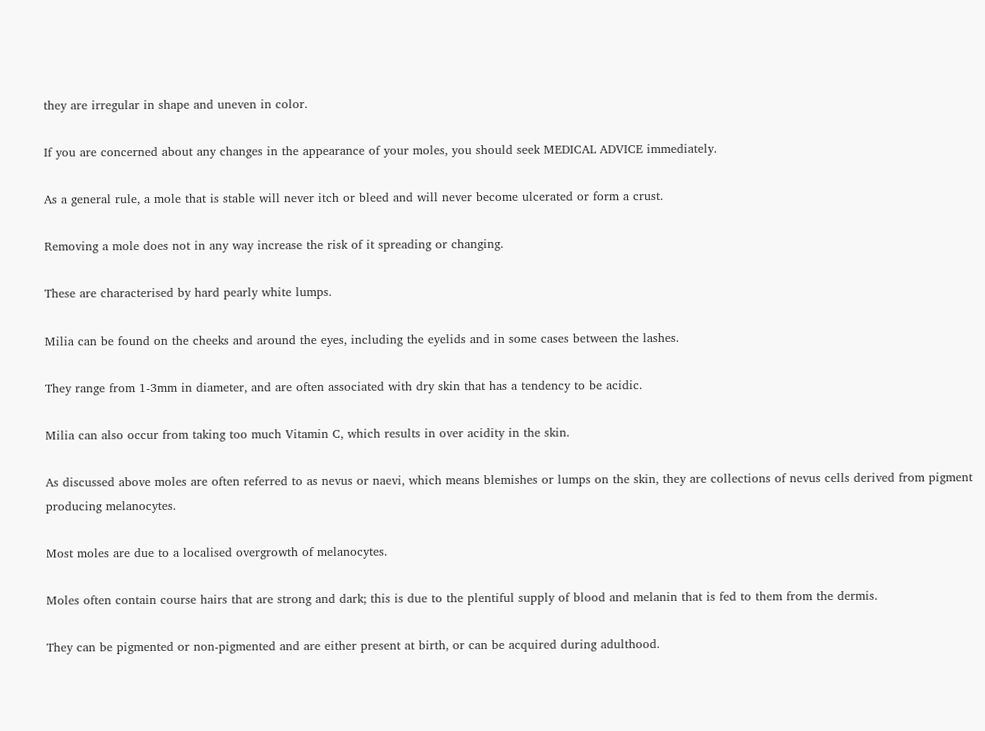they are irregular in shape and uneven in color.

If you are concerned about any changes in the appearance of your moles, you should seek MEDICAL ADVICE immediately.

As a general rule, a mole that is stable will never itch or bleed and will never become ulcerated or form a crust.

Removing a mole does not in any way increase the risk of it spreading or changing.

These are characterised by hard pearly white lumps.

Milia can be found on the cheeks and around the eyes, including the eyelids and in some cases between the lashes.

They range from 1-3mm in diameter, and are often associated with dry skin that has a tendency to be acidic.

Milia can also occur from taking too much Vitamin C, which results in over acidity in the skin.

As discussed above moles are often referred to as nevus or naevi, which means blemishes or lumps on the skin, they are collections of nevus cells derived from pigment producing melanocytes.

Most moles are due to a localised overgrowth of melanocytes.

Moles often contain course hairs that are strong and dark; this is due to the plentiful supply of blood and melanin that is fed to them from the dermis.

They can be pigmented or non-pigmented and are either present at birth, or can be acquired during adulthood.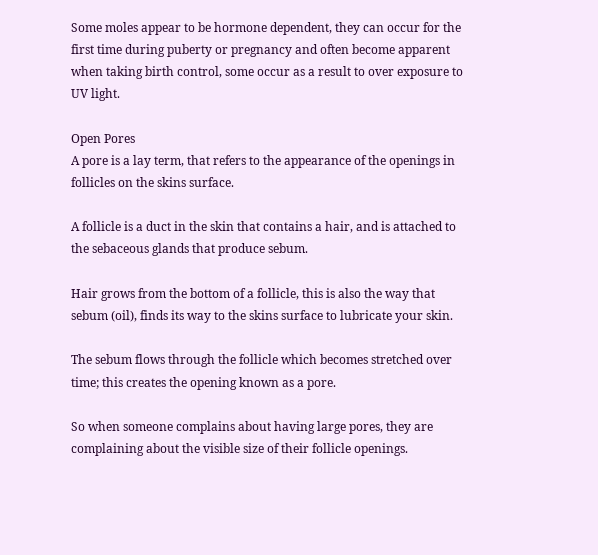Some moles appear to be hormone dependent, they can occur for the first time during puberty or pregnancy and often become apparent when taking birth control, some occur as a result to over exposure to UV light.

Open Pores
A pore is a lay term, that refers to the appearance of the openings in follicles on the skins surface.

A follicle is a duct in the skin that contains a hair, and is attached to the sebaceous glands that produce sebum.

Hair grows from the bottom of a follicle, this is also the way that sebum (oil), finds its way to the skins surface to lubricate your skin.

The sebum flows through the follicle which becomes stretched over time; this creates the opening known as a pore.

So when someone complains about having large pores, they are complaining about the visible size of their follicle openings.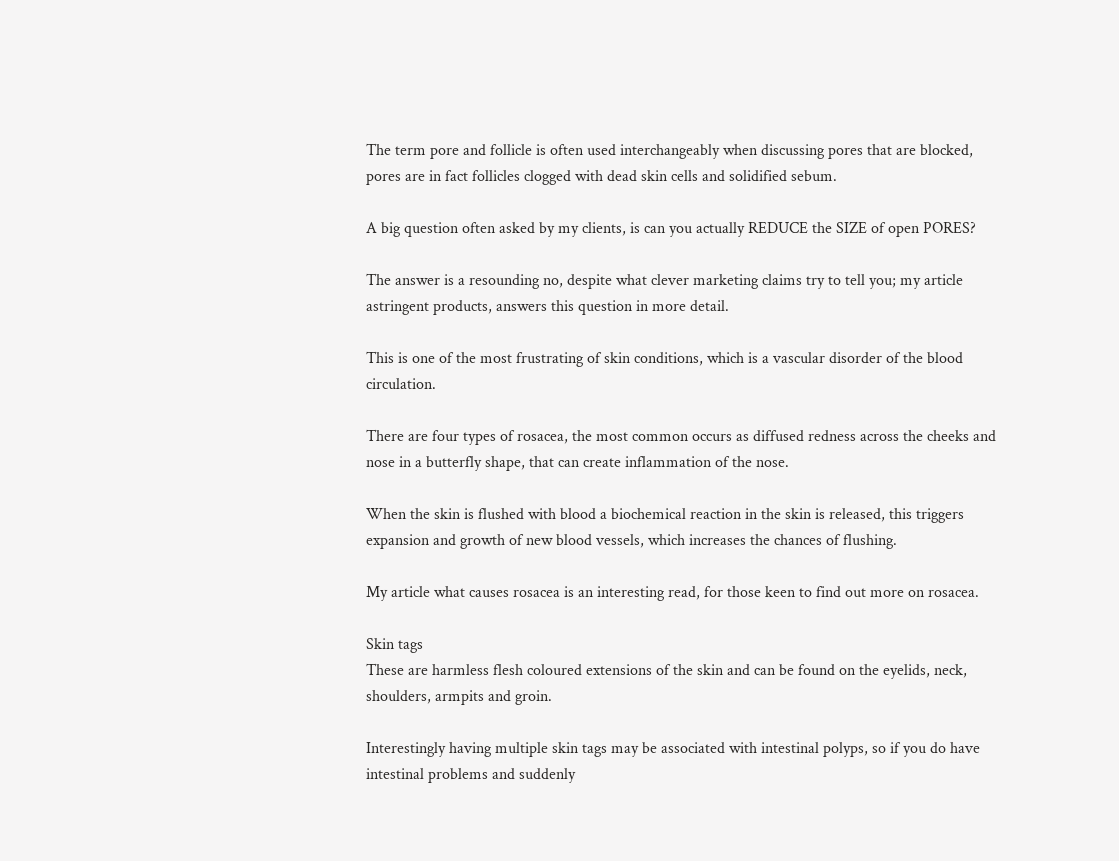The term pore and follicle is often used interchangeably when discussing pores that are blocked, pores are in fact follicles clogged with dead skin cells and solidified sebum.

A big question often asked by my clients, is can you actually REDUCE the SIZE of open PORES?

The answer is a resounding no, despite what clever marketing claims try to tell you; my article astringent products, answers this question in more detail.

This is one of the most frustrating of skin conditions, which is a vascular disorder of the blood circulation.

There are four types of rosacea, the most common occurs as diffused redness across the cheeks and nose in a butterfly shape, that can create inflammation of the nose.

When the skin is flushed with blood a biochemical reaction in the skin is released, this triggers expansion and growth of new blood vessels, which increases the chances of flushing.

My article what causes rosacea is an interesting read, for those keen to find out more on rosacea.

Skin tags
These are harmless flesh coloured extensions of the skin and can be found on the eyelids, neck, shoulders, armpits and groin.

Interestingly having multiple skin tags may be associated with intestinal polyps, so if you do have intestinal problems and suddenly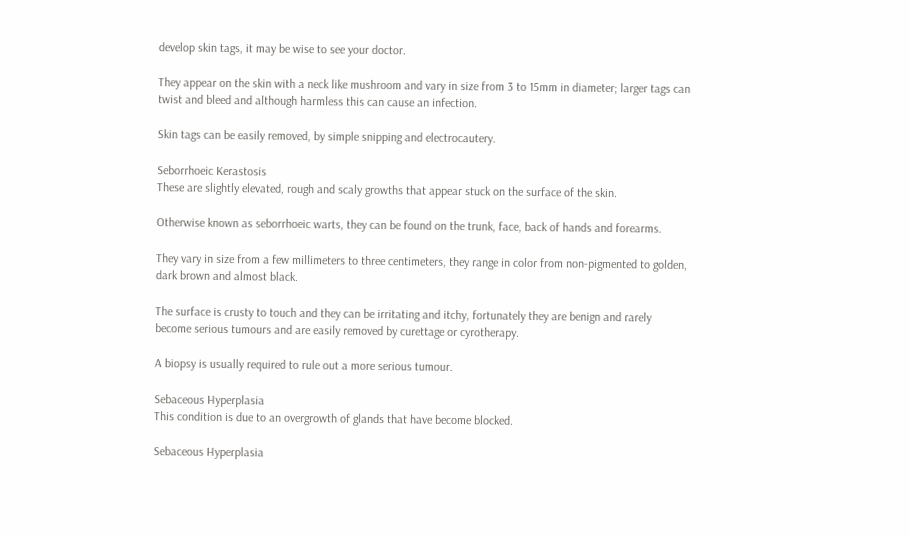develop skin tags, it may be wise to see your doctor.

They appear on the skin with a neck like mushroom and vary in size from 3 to 15mm in diameter; larger tags can twist and bleed and although harmless this can cause an infection.

Skin tags can be easily removed, by simple snipping and electrocautery.

Seborrhoeic Kerastosis
These are slightly elevated, rough and scaly growths that appear stuck on the surface of the skin.

Otherwise known as seborrhoeic warts, they can be found on the trunk, face, back of hands and forearms.

They vary in size from a few millimeters to three centimeters, they range in color from non-pigmented to golden, dark brown and almost black.

The surface is crusty to touch and they can be irritating and itchy, fortunately they are benign and rarely become serious tumours and are easily removed by curettage or cyrotherapy.

A biopsy is usually required to rule out a more serious tumour.

Sebaceous Hyperplasia
This condition is due to an overgrowth of glands that have become blocked.

Sebaceous Hyperplasia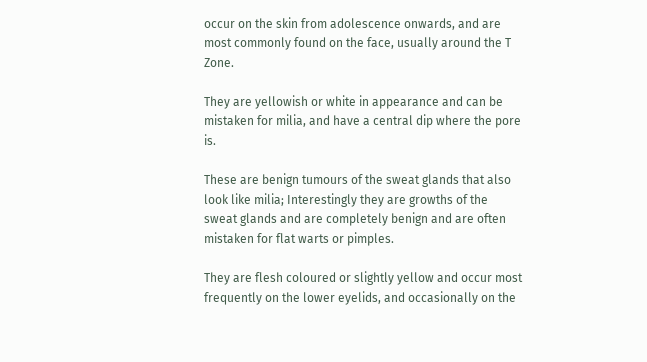occur on the skin from adolescence onwards, and are most commonly found on the face, usually around the T Zone.

They are yellowish or white in appearance and can be mistaken for milia, and have a central dip where the pore is.

These are benign tumours of the sweat glands that also look like milia; Interestingly they are growths of the sweat glands and are completely benign and are often mistaken for flat warts or pimples.

They are flesh coloured or slightly yellow and occur most frequently on the lower eyelids, and occasionally on the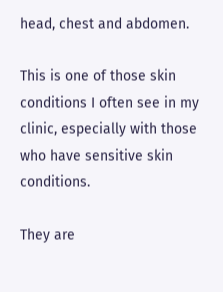head, chest and abdomen.

This is one of those skin conditions I often see in my clinic, especially with those who have sensitive skin conditions.

They are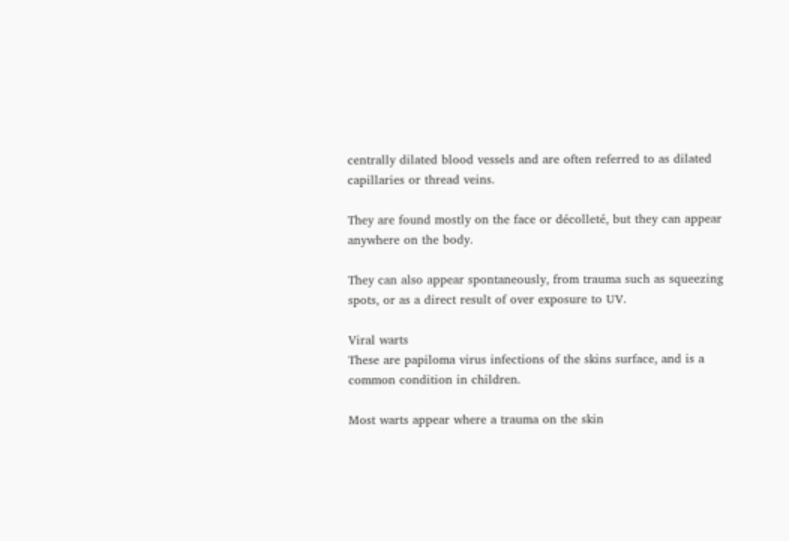centrally dilated blood vessels and are often referred to as dilated capillaries or thread veins.

They are found mostly on the face or décolleté, but they can appear anywhere on the body.

They can also appear spontaneously, from trauma such as squeezing spots, or as a direct result of over exposure to UV.

Viral warts
These are papiloma virus infections of the skins surface, and is a common condition in children.

Most warts appear where a trauma on the skin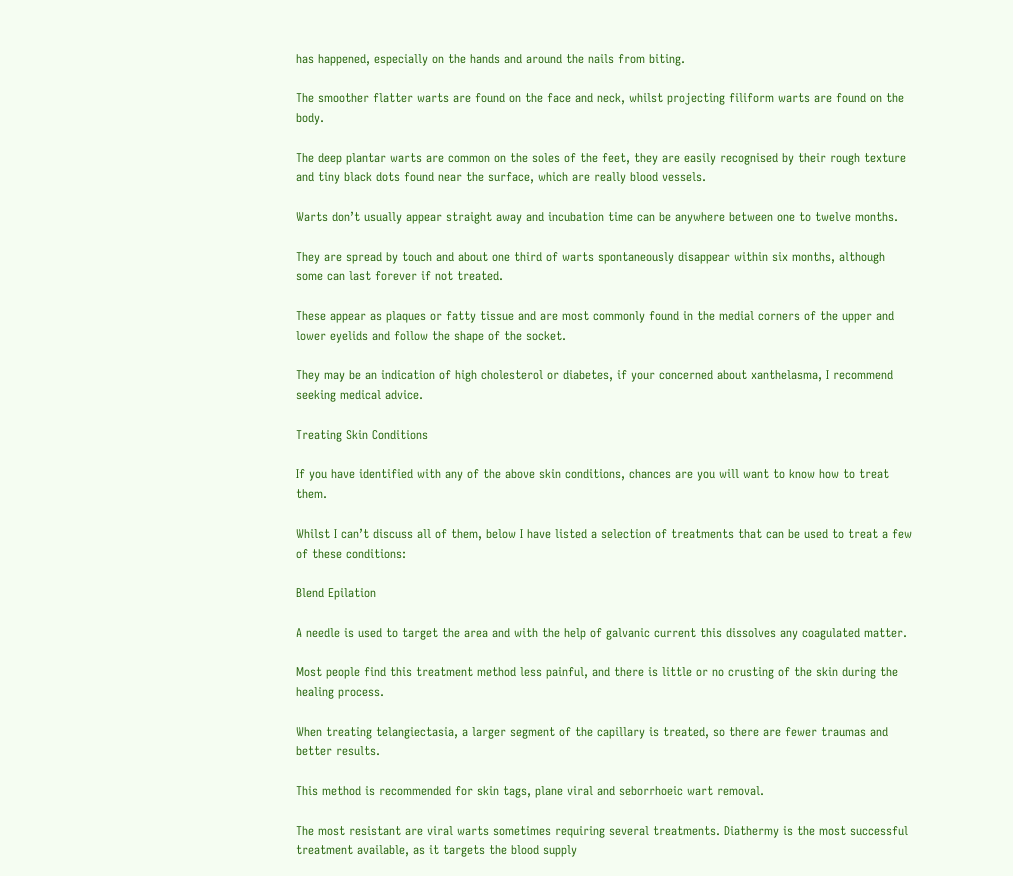has happened, especially on the hands and around the nails from biting.

The smoother flatter warts are found on the face and neck, whilst projecting filiform warts are found on the body.

The deep plantar warts are common on the soles of the feet, they are easily recognised by their rough texture and tiny black dots found near the surface, which are really blood vessels.

Warts don’t usually appear straight away and incubation time can be anywhere between one to twelve months.

They are spread by touch and about one third of warts spontaneously disappear within six months, although some can last forever if not treated.

These appear as plaques or fatty tissue and are most commonly found in the medial corners of the upper and lower eyelids and follow the shape of the socket.

They may be an indication of high cholesterol or diabetes, if your concerned about xanthelasma, I recommend seeking medical advice.

Treating Skin Conditions

If you have identified with any of the above skin conditions, chances are you will want to know how to treat them.

Whilst I can’t discuss all of them, below I have listed a selection of treatments that can be used to treat a few of these conditions:

Blend Epilation

A needle is used to target the area and with the help of galvanic current this dissolves any coagulated matter.

Most people find this treatment method less painful, and there is little or no crusting of the skin during the healing process.

When treating telangiectasia, a larger segment of the capillary is treated, so there are fewer traumas and better results.

This method is recommended for skin tags, plane viral and seborrhoeic wart removal.

The most resistant are viral warts sometimes requiring several treatments. Diathermy is the most successful treatment available, as it targets the blood supply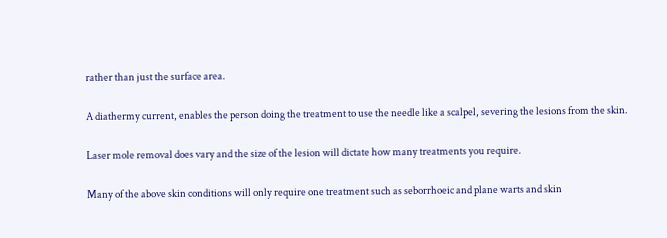rather than just the surface area.

A diathermy current, enables the person doing the treatment to use the needle like a scalpel, severing the lesions from the skin.

Laser mole removal does vary and the size of the lesion will dictate how many treatments you require.

Many of the above skin conditions will only require one treatment such as seborrhoeic and plane warts and skin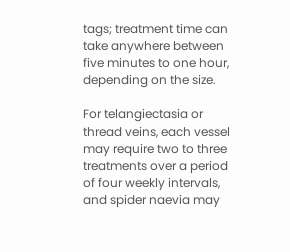tags; treatment time can take anywhere between five minutes to one hour, depending on the size.

For telangiectasia or thread veins, each vessel may require two to three treatments over a period of four weekly intervals, and spider naevia may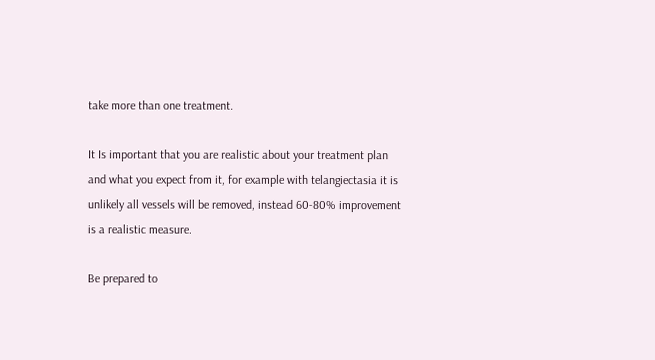take more than one treatment.

It Is important that you are realistic about your treatment plan and what you expect from it, for example with telangiectasia it is unlikely all vessels will be removed, instead 60-80% improvement is a realistic measure.

Be prepared to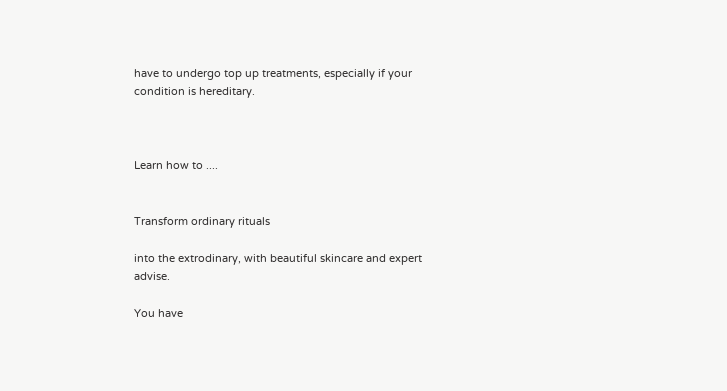have to undergo top up treatments, especially if your condition is hereditary.



Learn how to ....


Transform ordinary rituals

into the extrodinary, with beautiful skincare and expert advise.

You have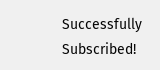Successfully Subscribed!